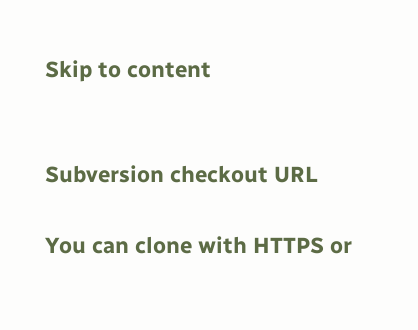Skip to content


Subversion checkout URL

You can clone with HTTPS or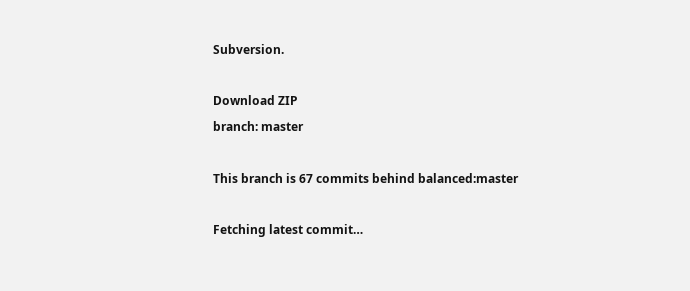Subversion.

Download ZIP
branch: master

This branch is 67 commits behind balanced:master

Fetching latest commit…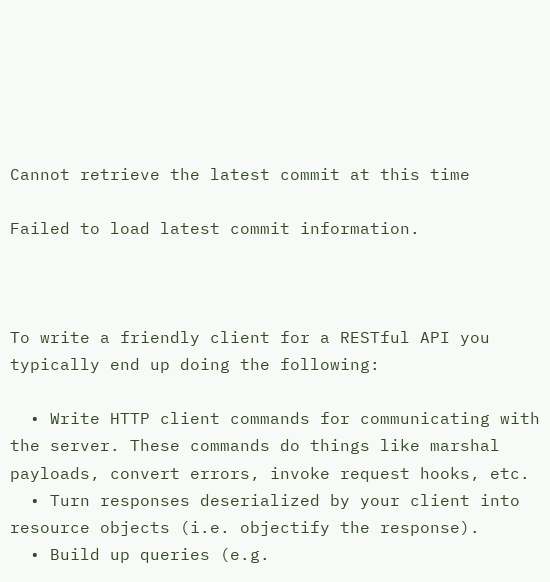Cannot retrieve the latest commit at this time

Failed to load latest commit information.



To write a friendly client for a RESTful API you typically end up doing the following:

  • Write HTTP client commands for communicating with the server. These commands do things like marshal payloads, convert errors, invoke request hooks, etc.
  • Turn responses deserialized by your client into resource objects (i.e. objectify the response).
  • Build up queries (e.g.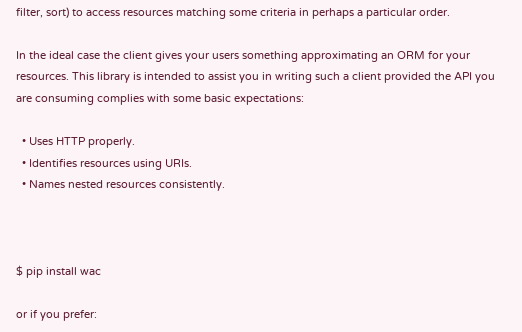filter, sort) to access resources matching some criteria in perhaps a particular order.

In the ideal case the client gives your users something approximating an ORM for your resources. This library is intended to assist you in writing such a client provided the API you are consuming complies with some basic expectations:

  • Uses HTTP properly.
  • Identifies resources using URIs.
  • Names nested resources consistently.



$ pip install wac

or if you prefer: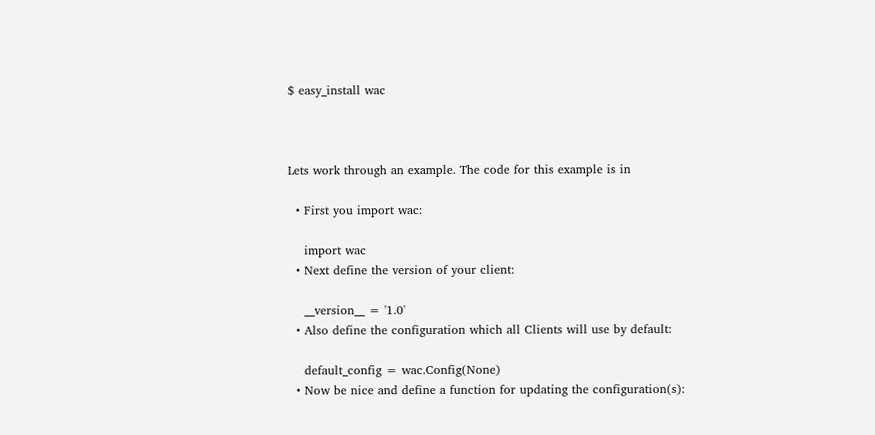$ easy_install wac



Lets work through an example. The code for this example is in

  • First you import wac:

    import wac
  • Next define the version of your client:

    __version__ = '1.0'
  • Also define the configuration which all Clients will use by default:

    default_config = wac.Config(None)
  • Now be nice and define a function for updating the configuration(s):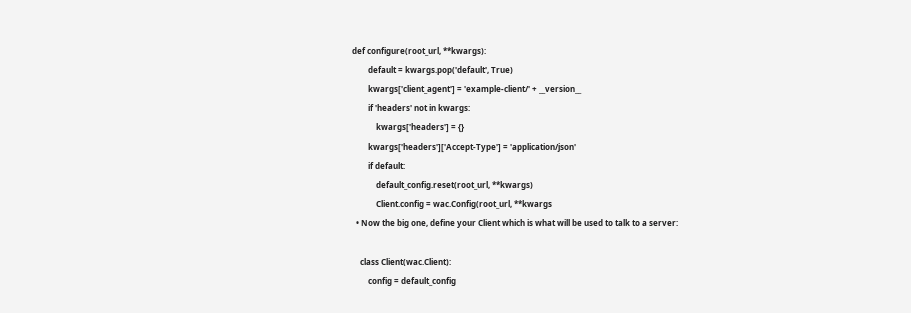def configure(root_url, **kwargs):
        default = kwargs.pop('default', True)
        kwargs['client_agent'] = 'example-client/' + __version__
        if 'headers' not in kwargs:
            kwargs['headers'] = {}
        kwargs['headers']['Accept-Type'] = 'application/json'
        if default:
            default_config.reset(root_url, **kwargs)
            Client.config = wac.Config(root_url, **kwargs
  • Now the big one, define your Client which is what will be used to talk to a server:

    class Client(wac.Client):
        config = default_config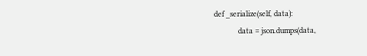def _serialize(self, data):
            data = json.dumps(data,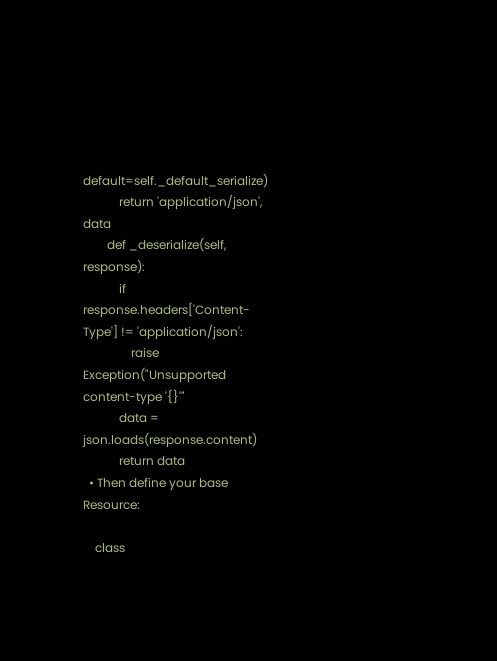default=self._default_serialize)
            return 'application/json', data
        def _deserialize(self, response):
            if response.headers['Content-Type'] != 'application/json':
                raise Exception("Unsupported content-type '{}'"
            data = json.loads(response.content)
            return data
  • Then define your base Resource:

    class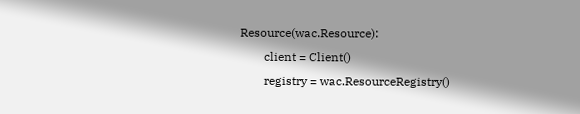Resource(wac.Resource):
        client = Client()
        registry = wac.ResourceRegistry()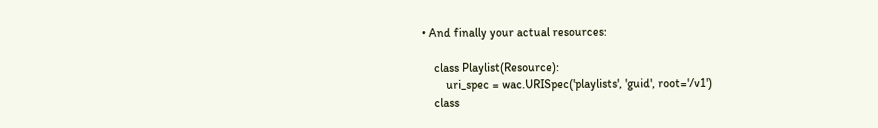• And finally your actual resources:

    class Playlist(Resource):
        uri_spec = wac.URISpec('playlists', 'guid', root='/v1')
    class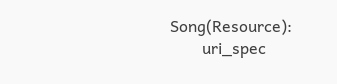Song(Resource):
        uri_spec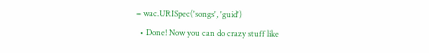= wac.URISpec('songs', 'guid')
  • Done! Now you can do crazy stuff like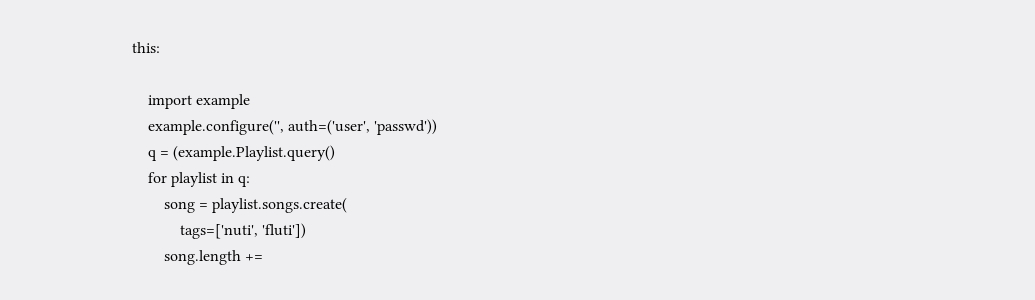this:

    import example
    example.configure('', auth=('user', 'passwd'))
    q = (example.Playlist.query()
    for playlist in q:
        song = playlist.songs.create(
            tags=['nuti', 'fluti'])
        song.length +=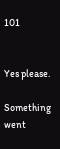101


Yes please.

Something went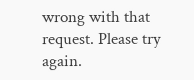wrong with that request. Please try again.